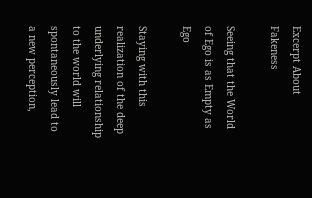Excerpt About Fakeness

Seeing that the World of Ego is as Empty as Ego

Staying with this realization of the deep underlying relationship to the world will spontaneously lead to a new perception,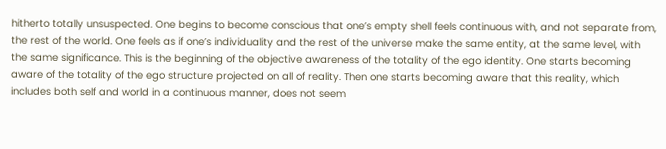hitherto totally unsuspected. One begins to become conscious that one’s empty shell feels continuous with, and not separate from, the rest of the world. One feels as if one’s individuality and the rest of the universe make the same entity, at the same level, with the same significance. This is the beginning of the objective awareness of the totality of the ego identity. One starts becoming aware of the totality of the ego structure projected on all of reality. Then one starts becoming aware that this reality, which includes both self and world in a continuous manner, does not seem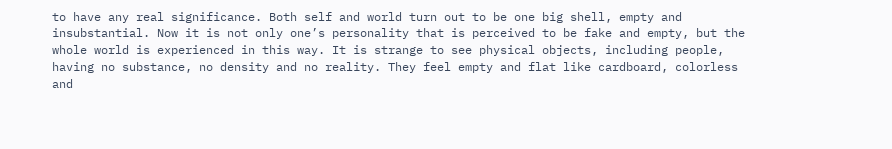to have any real significance. Both self and world turn out to be one big shell, empty and insubstantial. Now it is not only one’s personality that is perceived to be fake and empty, but the whole world is experienced in this way. It is strange to see physical objects, including people, having no substance, no density and no reality. They feel empty and flat like cardboard, colorless and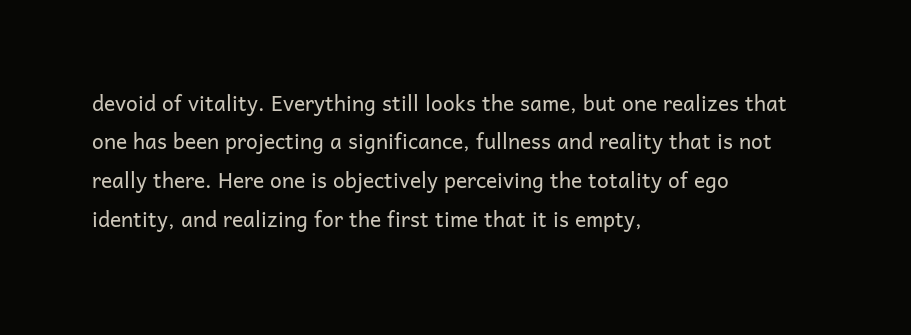devoid of vitality. Everything still looks the same, but one realizes that one has been projecting a significance, fullness and reality that is not really there. Here one is objectively perceiving the totality of ego identity, and realizing for the first time that it is empty,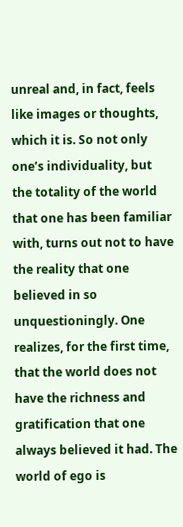unreal and, in fact, feels like images or thoughts, which it is. So not only one’s individuality, but the totality of the world that one has been familiar with, turns out not to have the reality that one believed in so unquestioningly. One realizes, for the first time, that the world does not have the richness and gratification that one always believed it had. The world of ego is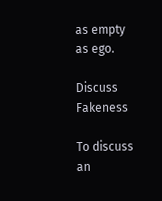as empty as ego.

Discuss Fakeness

To discuss an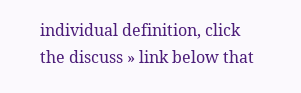individual definition, click the discuss » link below that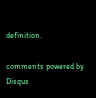definition.

comments powered by Disqus